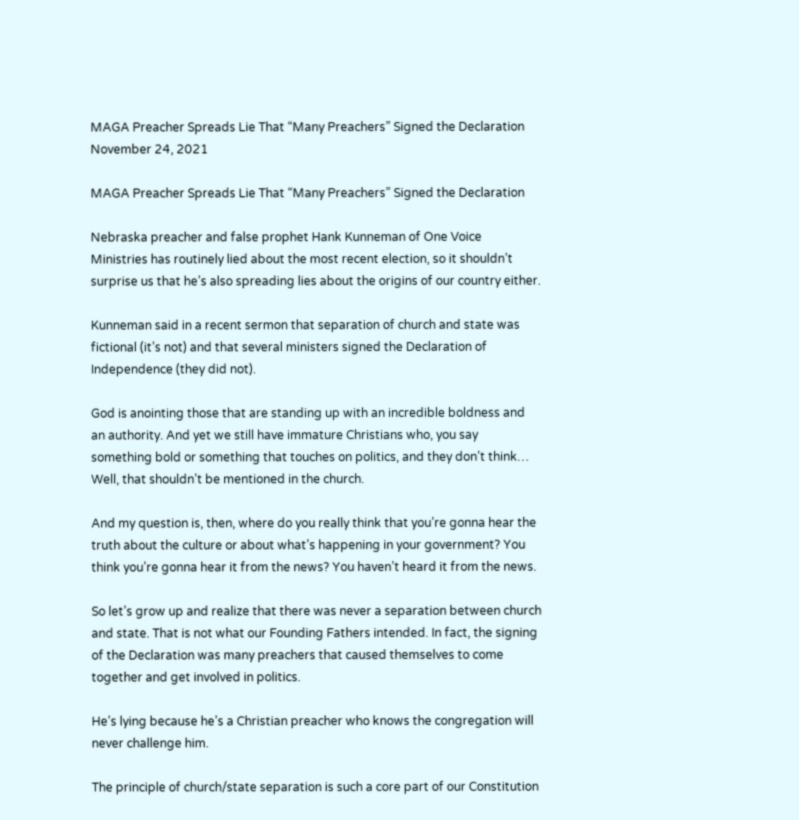MAGA Preacher Spreads Lie That “Many Preachers” Signed the Declaration November 24, 2021

MAGA Preacher Spreads Lie That “Many Preachers” Signed the Declaration

Nebraska preacher and false prophet Hank Kunneman of One Voice Ministries has routinely lied about the most recent election, so it shouldn’t surprise us that he’s also spreading lies about the origins of our country either.

Kunneman said in a recent sermon that separation of church and state was fictional (it’s not) and that several ministers signed the Declaration of Independence (they did not).

God is anointing those that are standing up with an incredible boldness and an authority. And yet we still have immature Christians who, you say something bold or something that touches on politics, and they don’t think… Well, that shouldn’t be mentioned in the church.

And my question is, then, where do you really think that you’re gonna hear the truth about the culture or about what’s happening in your government? You think you’re gonna hear it from the news? You haven’t heard it from the news.

So let’s grow up and realize that there was never a separation between church and state. That is not what our Founding Fathers intended. In fact, the signing of the Declaration was many preachers that caused themselves to come together and get involved in politics.

He’s lying because he’s a Christian preacher who knows the congregation will never challenge him.

The principle of church/state separation is such a core part of our Constitution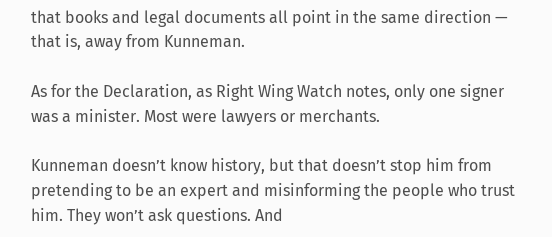that books and legal documents all point in the same direction — that is, away from Kunneman.

As for the Declaration, as Right Wing Watch notes, only one signer was a minister. Most were lawyers or merchants.

Kunneman doesn’t know history, but that doesn’t stop him from pretending to be an expert and misinforming the people who trust him. They won’t ask questions. And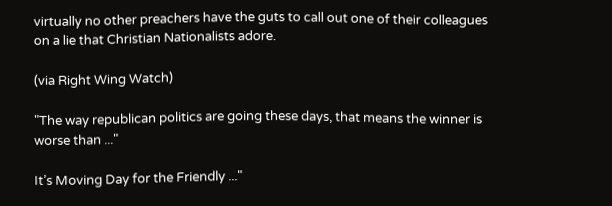virtually no other preachers have the guts to call out one of their colleagues on a lie that Christian Nationalists adore.

(via Right Wing Watch)

"The way republican politics are going these days, that means the winner is worse than ..."

It’s Moving Day for the Friendly ..."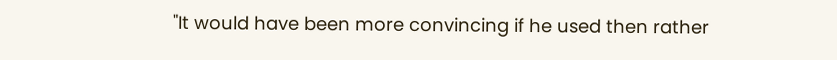"It would have been more convincing if he used then rather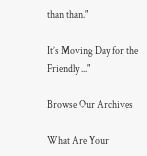than than."

It’s Moving Day for the Friendly ..."

Browse Our Archives

What Are Your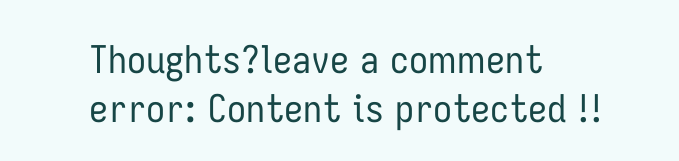Thoughts?leave a comment
error: Content is protected !!